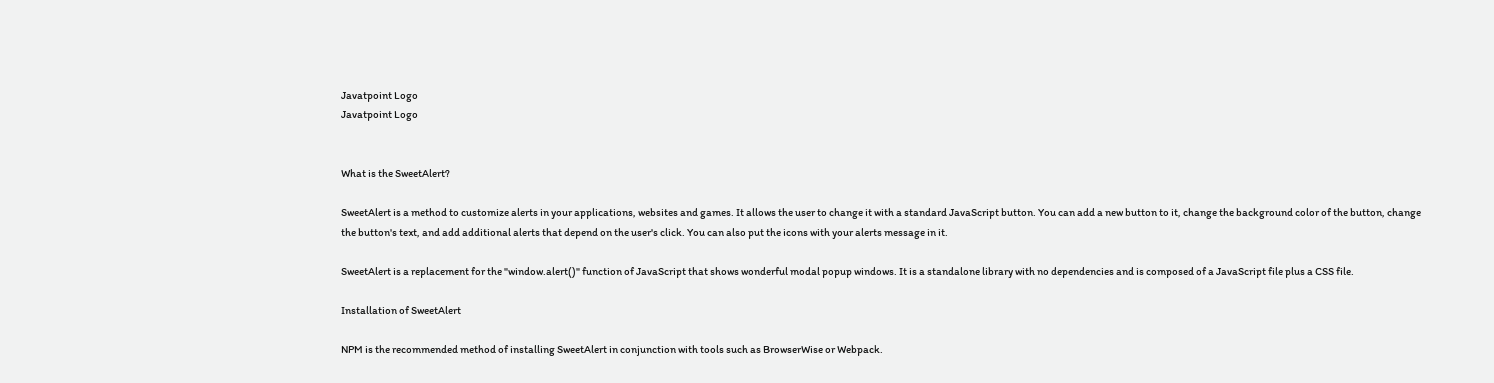Javatpoint Logo
Javatpoint Logo


What is the SweetAlert?

SweetAlert is a method to customize alerts in your applications, websites and games. It allows the user to change it with a standard JavaScript button. You can add a new button to it, change the background color of the button, change the button's text, and add additional alerts that depend on the user's click. You can also put the icons with your alerts message in it.

SweetAlert is a replacement for the "window.alert()" function of JavaScript that shows wonderful modal popup windows. It is a standalone library with no dependencies and is composed of a JavaScript file plus a CSS file.

Installation of SweetAlert

NPM is the recommended method of installing SweetAlert in conjunction with tools such as BrowserWise or Webpack.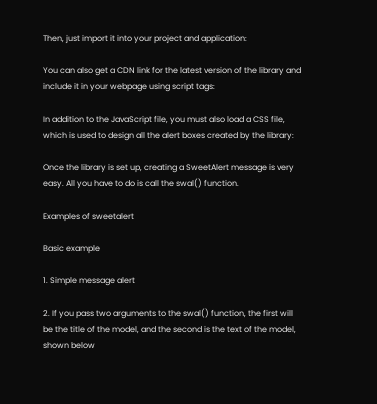Then, just import it into your project and application:

You can also get a CDN link for the latest version of the library and include it in your webpage using script tags:

In addition to the JavaScript file, you must also load a CSS file, which is used to design all the alert boxes created by the library:

Once the library is set up, creating a SweetAlert message is very easy. All you have to do is call the swal() function.

Examples of sweetalert

Basic example

1. Simple message alert

2. If you pass two arguments to the swal() function, the first will be the title of the model, and the second is the text of the model, shown below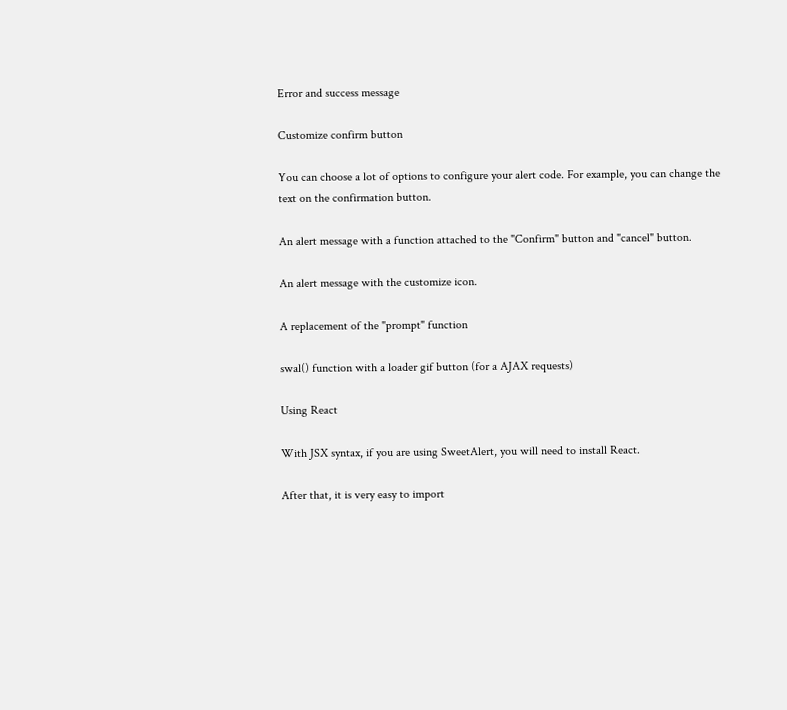Error and success message

Customize confirm button

You can choose a lot of options to configure your alert code. For example, you can change the text on the confirmation button.

An alert message with a function attached to the "Confirm" button and "cancel" button.

An alert message with the customize icon.

A replacement of the "prompt" function

swal() function with a loader gif button (for a AJAX requests)

Using React

With JSX syntax, if you are using SweetAlert, you will need to install React.

After that, it is very easy to import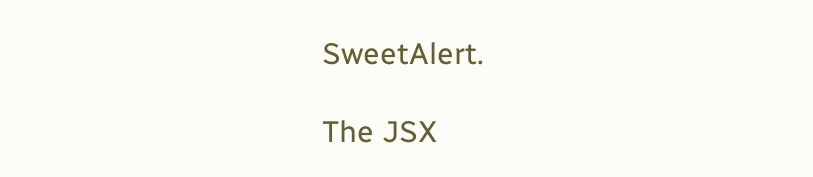SweetAlert.

The JSX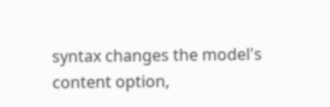syntax changes the model's content option,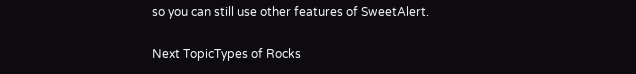so you can still use other features of SweetAlert.

Next TopicTypes of Rocks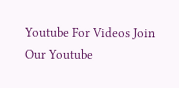Youtube For Videos Join Our Youtube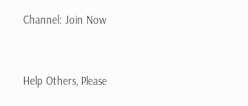Channel: Join Now


Help Others, Please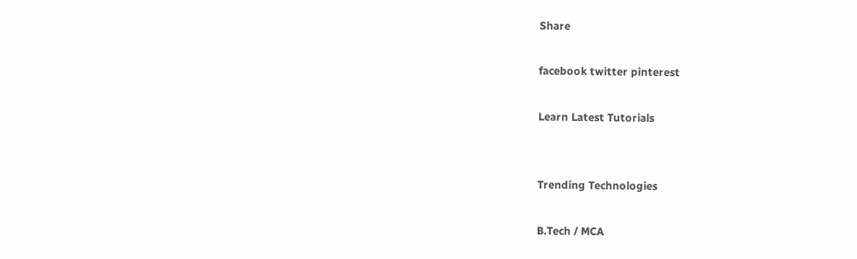Share

facebook twitter pinterest

Learn Latest Tutorials


Trending Technologies

B.Tech / MCA